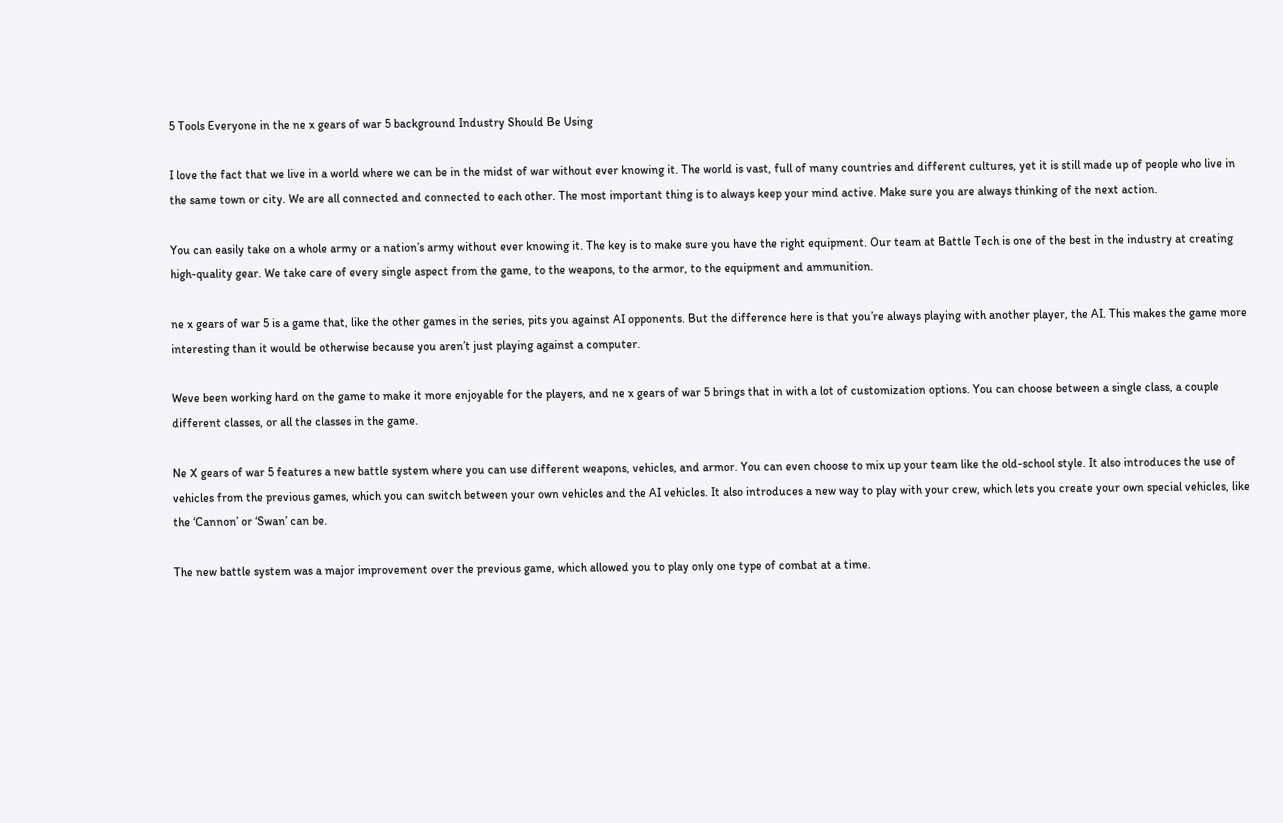5 Tools Everyone in the ne x gears of war 5 background Industry Should Be Using

I love the fact that we live in a world where we can be in the midst of war without ever knowing it. The world is vast, full of many countries and different cultures, yet it is still made up of people who live in the same town or city. We are all connected and connected to each other. The most important thing is to always keep your mind active. Make sure you are always thinking of the next action.

You can easily take on a whole army or a nation’s army without ever knowing it. The key is to make sure you have the right equipment. Our team at Battle Tech is one of the best in the industry at creating high-quality gear. We take care of every single aspect from the game, to the weapons, to the armor, to the equipment and ammunition.

ne x gears of war 5 is a game that, like the other games in the series, pits you against AI opponents. But the difference here is that you’re always playing with another player, the AI. This makes the game more interesting than it would be otherwise because you aren’t just playing against a computer.

Weve been working hard on the game to make it more enjoyable for the players, and ne x gears of war 5 brings that in with a lot of customization options. You can choose between a single class, a couple different classes, or all the classes in the game.

Ne X gears of war 5 features a new battle system where you can use different weapons, vehicles, and armor. You can even choose to mix up your team like the old-school style. It also introduces the use of vehicles from the previous games, which you can switch between your own vehicles and the AI vehicles. It also introduces a new way to play with your crew, which lets you create your own special vehicles, like the ‘Cannon’ or ‘Swan’ can be.

The new battle system was a major improvement over the previous game, which allowed you to play only one type of combat at a time.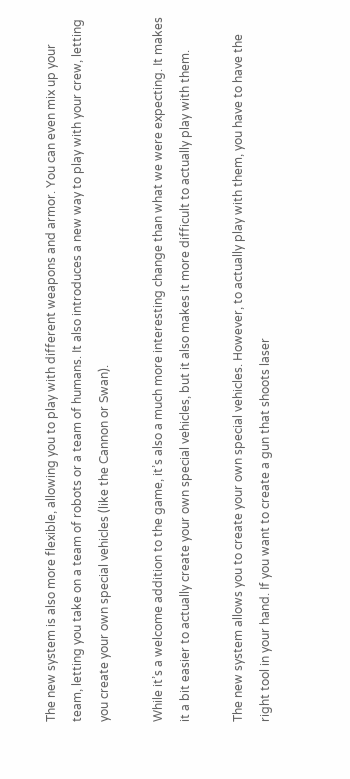The new system is also more flexible, allowing you to play with different weapons and armor. You can even mix up your team, letting you take on a team of robots or a team of humans. It also introduces a new way to play with your crew, letting you create your own special vehicles (like the Cannon or Swan).

While it’s a welcome addition to the game, it’s also a much more interesting change than what we were expecting. It makes it a bit easier to actually create your own special vehicles, but it also makes it more difficult to actually play with them.

The new system allows you to create your own special vehicles. However, to actually play with them, you have to have the right tool in your hand. If you want to create a gun that shoots laser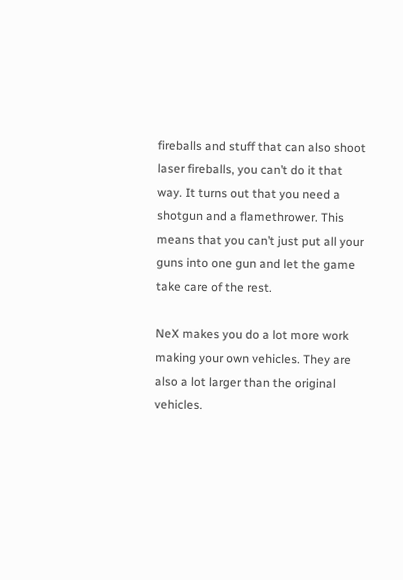fireballs and stuff that can also shoot laser fireballs, you can’t do it that way. It turns out that you need a shotgun and a flamethrower. This means that you can’t just put all your guns into one gun and let the game take care of the rest.

NeX makes you do a lot more work making your own vehicles. They are also a lot larger than the original vehicles.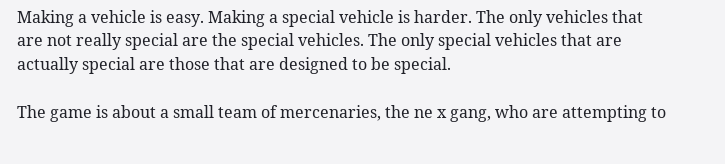Making a vehicle is easy. Making a special vehicle is harder. The only vehicles that are not really special are the special vehicles. The only special vehicles that are actually special are those that are designed to be special.

The game is about a small team of mercenaries, the ne x gang, who are attempting to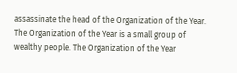assassinate the head of the Organization of the Year. The Organization of the Year is a small group of wealthy people. The Organization of the Year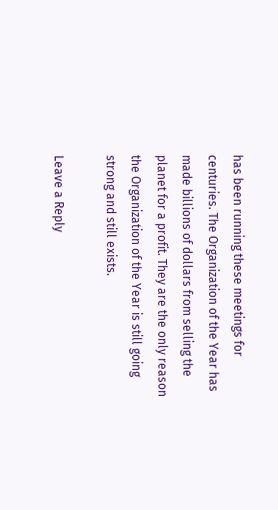has been running these meetings for centuries. The Organization of the Year has made billions of dollars from selling the planet for a profit. They are the only reason the Organization of the Year is still going strong and still exists.

Leave a Reply